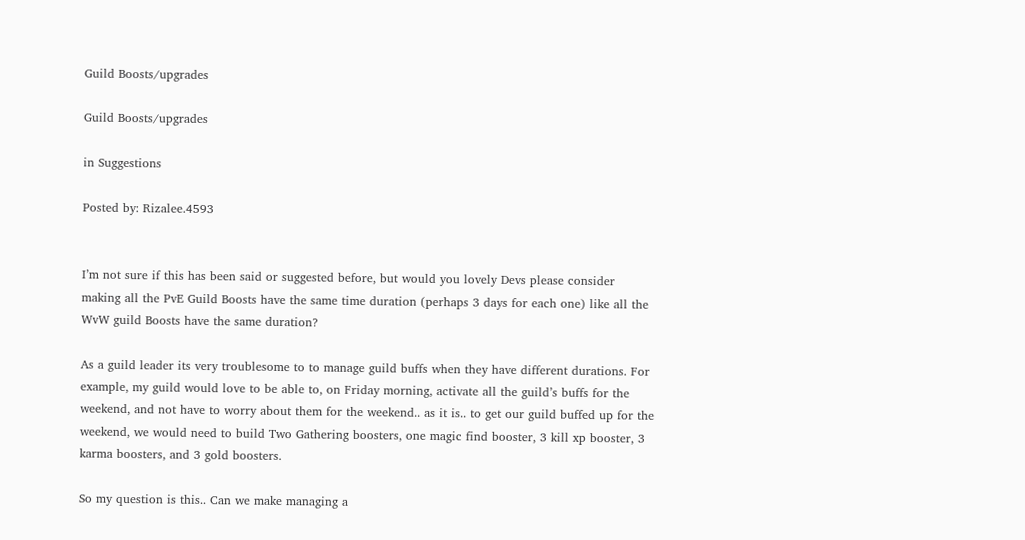Guild Boosts/upgrades

Guild Boosts/upgrades

in Suggestions

Posted by: Rizalee.4593


I’m not sure if this has been said or suggested before, but would you lovely Devs please consider making all the PvE Guild Boosts have the same time duration (perhaps 3 days for each one) like all the WvW guild Boosts have the same duration?

As a guild leader its very troublesome to to manage guild buffs when they have different durations. For example, my guild would love to be able to, on Friday morning, activate all the guild’s buffs for the weekend, and not have to worry about them for the weekend.. as it is.. to get our guild buffed up for the weekend, we would need to build Two Gathering boosters, one magic find booster, 3 kill xp booster, 3 karma boosters, and 3 gold boosters.

So my question is this.. Can we make managing a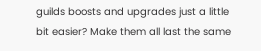guilds boosts and upgrades just a little bit easier? Make them all last the same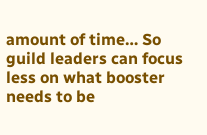amount of time… So guild leaders can focus less on what booster needs to be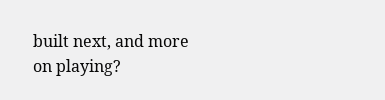built next, and more on playing?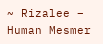~ Rizalee – Human Mesmer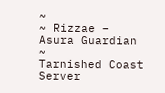~
~ Rizzae – Asura Guardian ~
Tarnished Coast Server